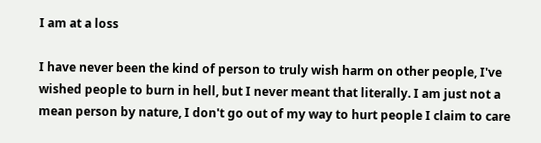I am at a loss

I have never been the kind of person to truly wish harm on other people, I've wished people to burn in hell, but I never meant that literally. I am just not a mean person by nature, I don't go out of my way to hurt people I claim to care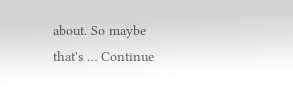about. So maybe that's … Continue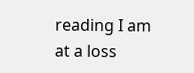reading I am at a loss